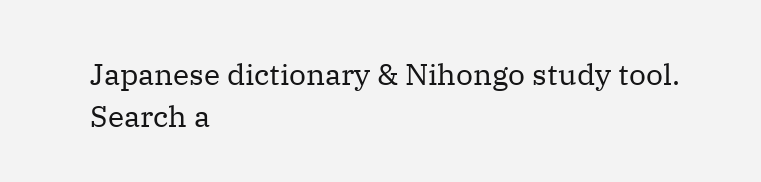Japanese dictionary & Nihongo study tool.
Search a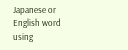Japanese or English word using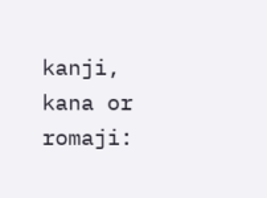kanji, kana or romaji: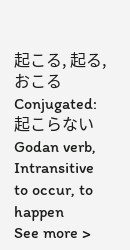起こる, 起る, おこる
Conjugated: 起こらない
Godan verb, Intransitive
to occur, to happen
See more >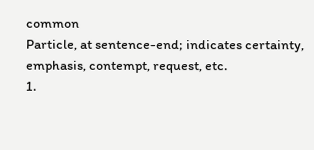common
Particle, at sentence-end; indicates certainty, emphasis, contempt, request, etc.
1.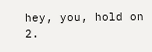hey, you, hold on
2.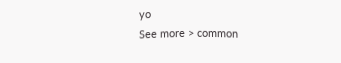yo
See more > common